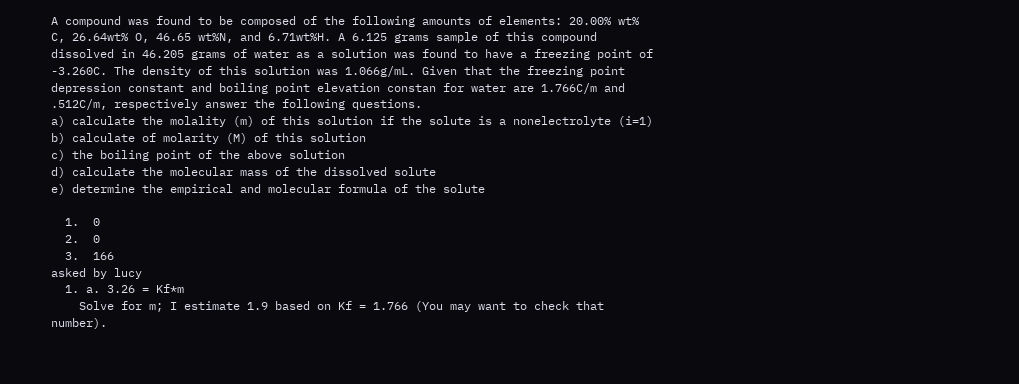A compound was found to be composed of the following amounts of elements: 20.00% wt% C, 26.64wt% O, 46.65 wt%N, and 6.71wt%H. A 6.125 grams sample of this compound dissolved in 46.205 grams of water as a solution was found to have a freezing point of -3.260C. The density of this solution was 1.066g/mL. Given that the freezing point depression constant and boiling point elevation constan for water are 1.766C/m and .512C/m, respectively answer the following questions.
a) calculate the molality (m) of this solution if the solute is a nonelectrolyte (i=1)
b) calculate of molarity (M) of this solution
c) the boiling point of the above solution
d) calculate the molecular mass of the dissolved solute
e) determine the empirical and molecular formula of the solute

  1.  0
  2.  0
  3.  166
asked by lucy
  1. a. 3.26 = Kf*m
    Solve for m; I estimate 1.9 based on Kf = 1.766 (You may want to check that number).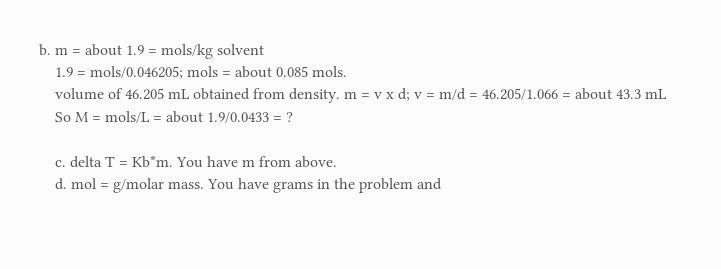b. m = about 1.9 = mols/kg solvent
    1.9 = mols/0.046205; mols = about 0.085 mols.
    volume of 46.205 mL obtained from density. m = v x d; v = m/d = 46.205/1.066 = about 43.3 mL
    So M = mols/L = about 1.9/0.0433 = ?

    c. delta T = Kb*m. You have m from above.
    d. mol = g/molar mass. You have grams in the problem and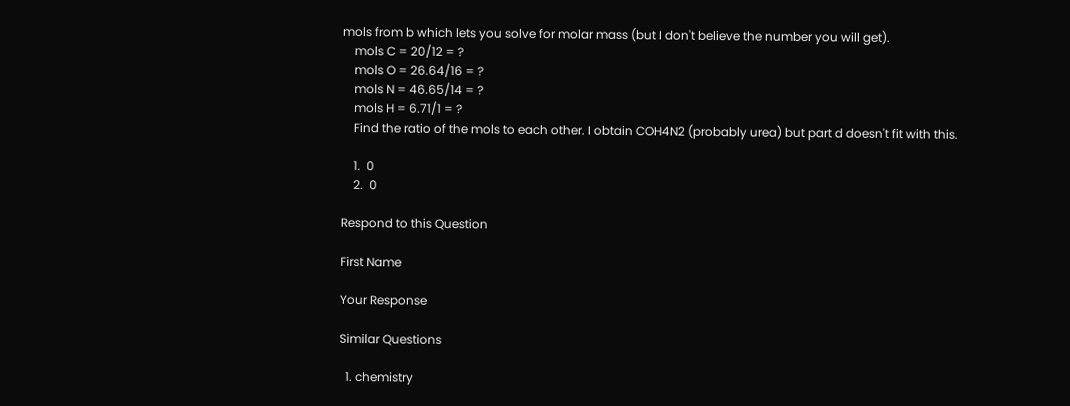mols from b which lets you solve for molar mass (but I don't believe the number you will get).
    mols C = 20/12 = ?
    mols O = 26.64/16 = ?
    mols N = 46.65/14 = ?
    mols H = 6.71/1 = ?
    Find the ratio of the mols to each other. I obtain COH4N2 (probably urea) but part d doesn't fit with this.

    1.  0
    2.  0

Respond to this Question

First Name

Your Response

Similar Questions

  1. chemistry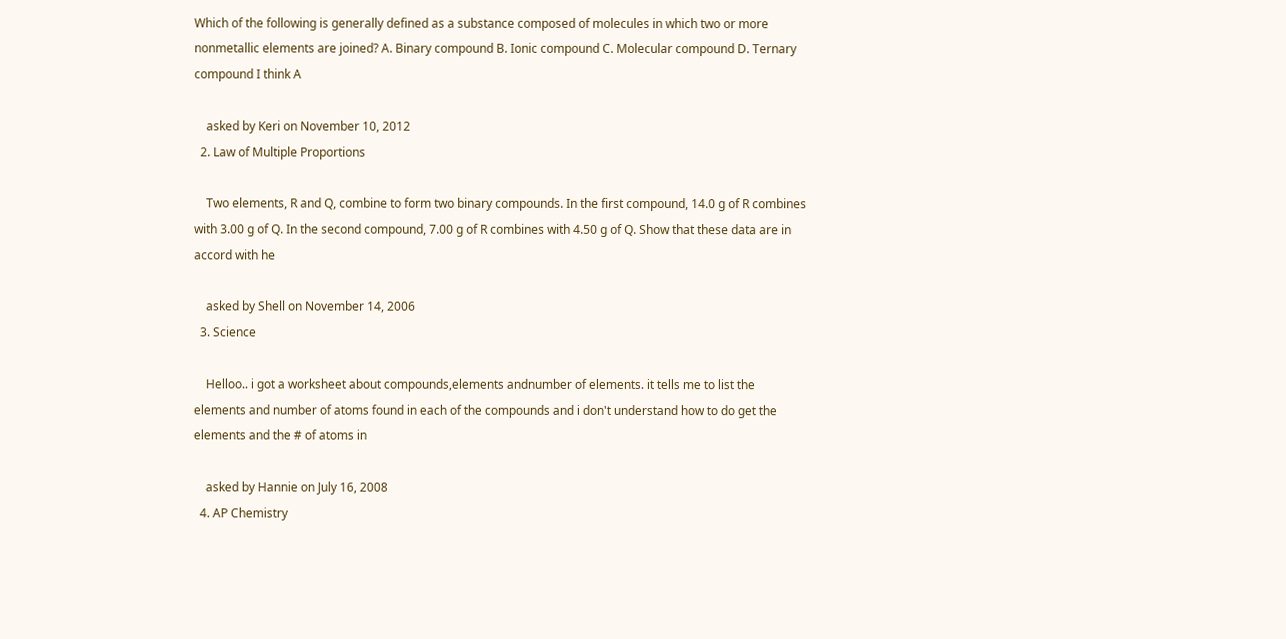Which of the following is generally defined as a substance composed of molecules in which two or more nonmetallic elements are joined? A. Binary compound B. Ionic compound C. Molecular compound D. Ternary compound I think A

    asked by Keri on November 10, 2012
  2. Law of Multiple Proportions

    Two elements, R and Q, combine to form two binary compounds. In the first compound, 14.0 g of R combines with 3.00 g of Q. In the second compound, 7.00 g of R combines with 4.50 g of Q. Show that these data are in accord with he

    asked by Shell on November 14, 2006
  3. Science

    Helloo.. i got a worksheet about compounds,elements andnumber of elements. it tells me to list the elements and number of atoms found in each of the compounds and i don't understand how to do get the elements and the # of atoms in

    asked by Hannie on July 16, 2008
  4. AP Chemistry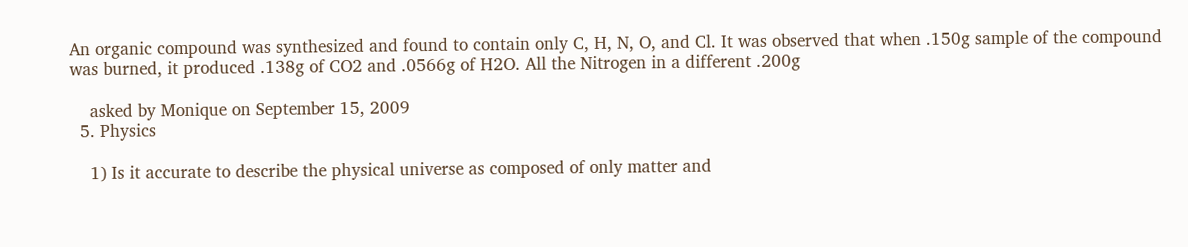An organic compound was synthesized and found to contain only C, H, N, O, and Cl. It was observed that when .150g sample of the compound was burned, it produced .138g of CO2 and .0566g of H2O. All the Nitrogen in a different .200g

    asked by Monique on September 15, 2009
  5. Physics

    1) Is it accurate to describe the physical universe as composed of only matter and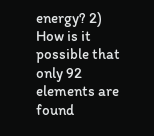energy? 2) How is it possible that only 92 elements are found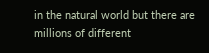in the natural world but there are millions of different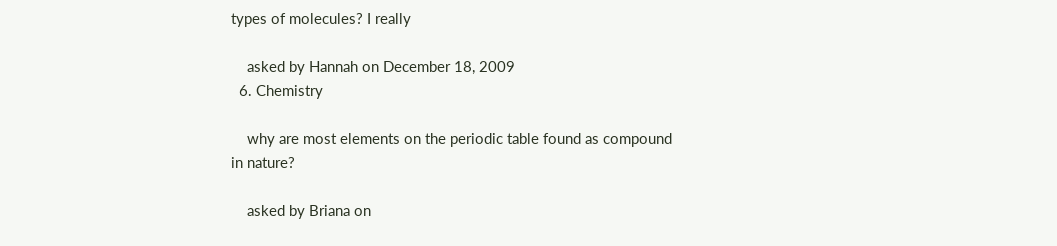types of molecules? I really

    asked by Hannah on December 18, 2009
  6. Chemistry

    why are most elements on the periodic table found as compound in nature?

    asked by Briana on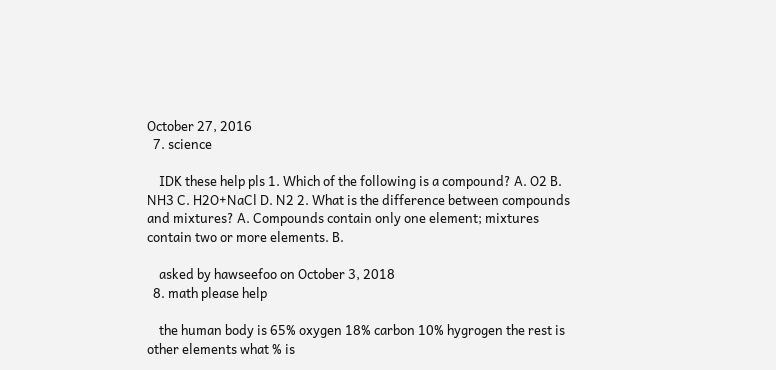October 27, 2016
  7. science

    IDK these help pls 1. Which of the following is a compound? A. O2 B. NH3 C. H2O+NaCl D. N2 2. What is the difference between compounds and mixtures? A. Compounds contain only one element; mixtures contain two or more elements. B.

    asked by hawseefoo on October 3, 2018
  8. math please help

    the human body is 65% oxygen 18% carbon 10% hygrogen the rest is other elements what % is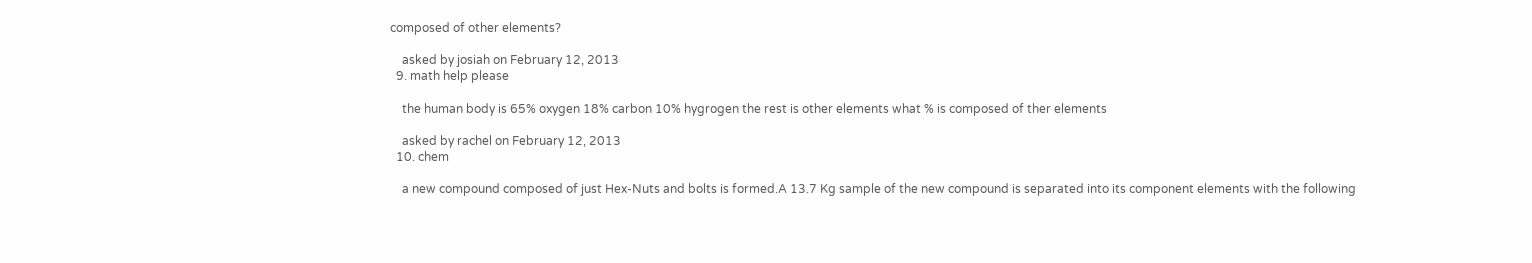composed of other elements?

    asked by josiah on February 12, 2013
  9. math help please

    the human body is 65% oxygen 18% carbon 10% hygrogen the rest is other elements what % is composed of ther elements

    asked by rachel on February 12, 2013
  10. chem

    a new compound composed of just Hex-Nuts and bolts is formed.A 13.7 Kg sample of the new compound is separated into its component elements with the following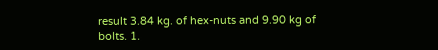result 3.84 kg. of hex-nuts and 9.90 kg of bolts. 1.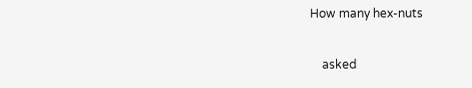How many hex-nuts

    asked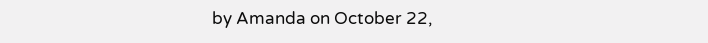by Amanda on October 22,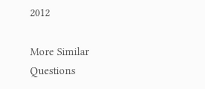2012

More Similar Questions